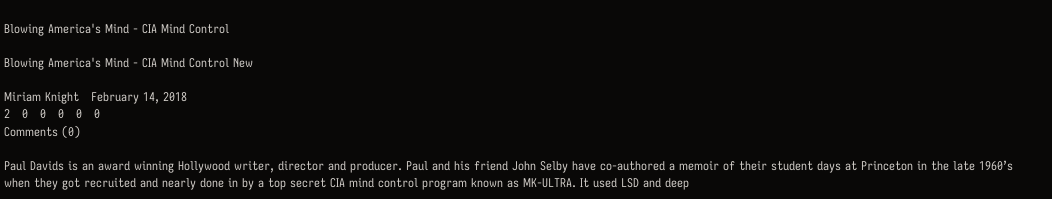Blowing America's Mind - CIA Mind Control

Blowing America's Mind - CIA Mind Control New

Miriam Knight   February 14, 2018
2   0   0   0   0   0
Comments (0)

Paul Davids is an award winning Hollywood writer, director and producer. Paul and his friend John Selby have co-authored a memoir of their student days at Princeton in the late 1960’s when they got recruited and nearly done in by a top secret CIA mind control program known as MK-ULTRA. It used LSD and deep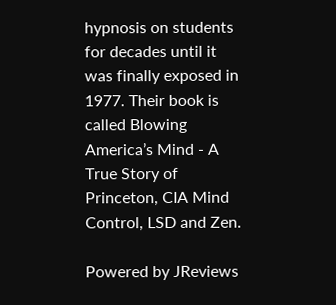hypnosis on students for decades until it was finally exposed in 1977. Their book is called Blowing America’s Mind - A True Story of Princeton, CIA Mind Control, LSD and Zen.

Powered by JReviews